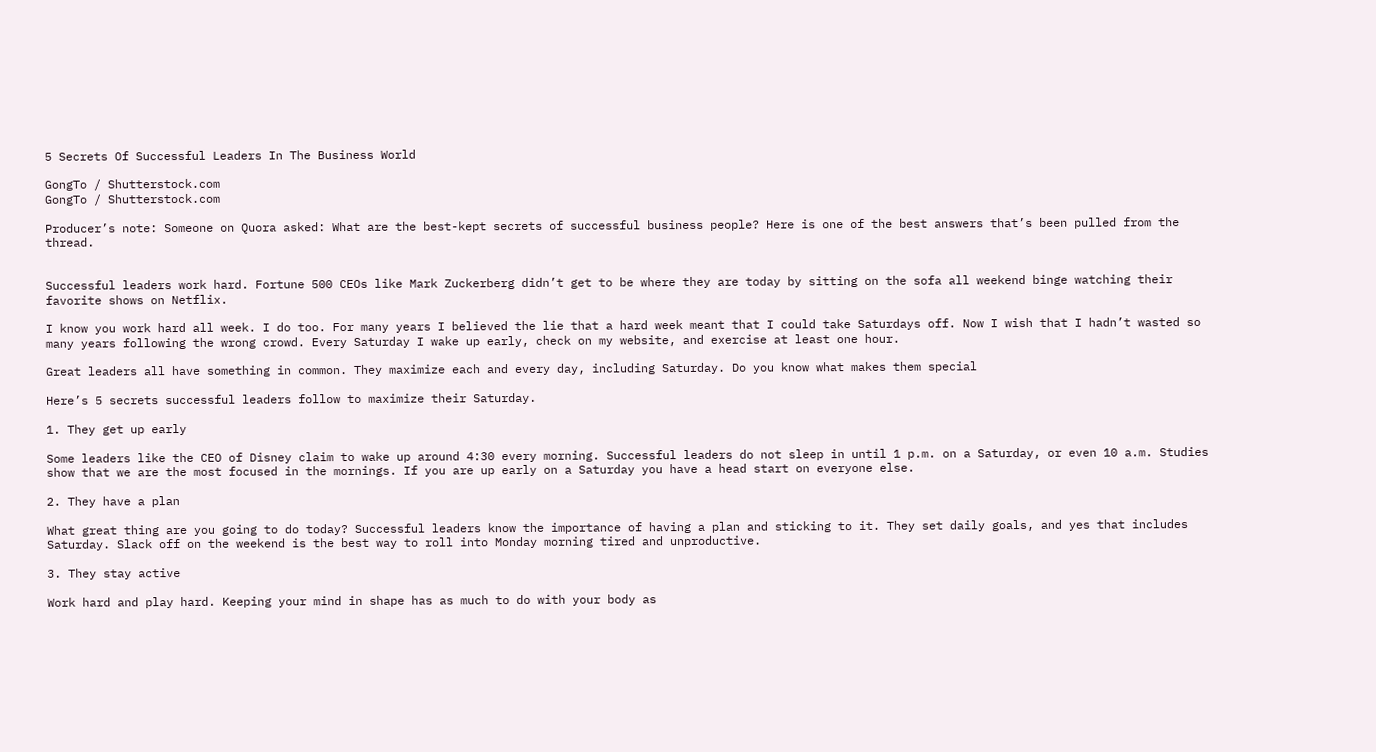5 Secrets Of Successful Leaders In The Business World

GongTo / Shutterstock.com
GongTo / Shutterstock.com

Producer’s note: Someone on Quora asked: What are the best-kept secrets of successful business people? Here is one of the best answers that’s been pulled from the thread.


Successful leaders work hard. Fortune 500 CEOs like Mark Zuckerberg didn’t get to be where they are today by sitting on the sofa all weekend binge watching their favorite shows on Netflix.

I know you work hard all week. I do too. For many years I believed the lie that a hard week meant that I could take Saturdays off. Now I wish that I hadn’t wasted so many years following the wrong crowd. Every Saturday I wake up early, check on my website, and exercise at least one hour.

Great leaders all have something in common. They maximize each and every day, including Saturday. Do you know what makes them special

Here’s 5 secrets successful leaders follow to maximize their Saturday.

1. They get up early

Some leaders like the CEO of Disney claim to wake up around 4:30 every morning. Successful leaders do not sleep in until 1 p.m. on a Saturday, or even 10 a.m. Studies show that we are the most focused in the mornings. If you are up early on a Saturday you have a head start on everyone else.

2. They have a plan

What great thing are you going to do today? Successful leaders know the importance of having a plan and sticking to it. They set daily goals, and yes that includes Saturday. Slack off on the weekend is the best way to roll into Monday morning tired and unproductive.

3. They stay active

Work hard and play hard. Keeping your mind in shape has as much to do with your body as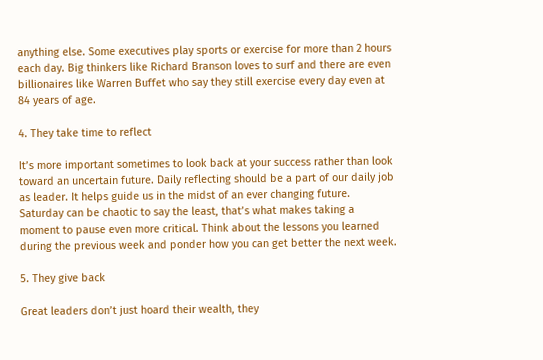anything else. Some executives play sports or exercise for more than 2 hours each day. Big thinkers like Richard Branson loves to surf and there are even billionaires like Warren Buffet who say they still exercise every day even at 84 years of age.

4. They take time to reflect

It’s more important sometimes to look back at your success rather than look toward an uncertain future. Daily reflecting should be a part of our daily job as leader. It helps guide us in the midst of an ever changing future. Saturday can be chaotic to say the least, that’s what makes taking a moment to pause even more critical. Think about the lessons you learned during the previous week and ponder how you can get better the next week.

5. They give back

Great leaders don’t just hoard their wealth, they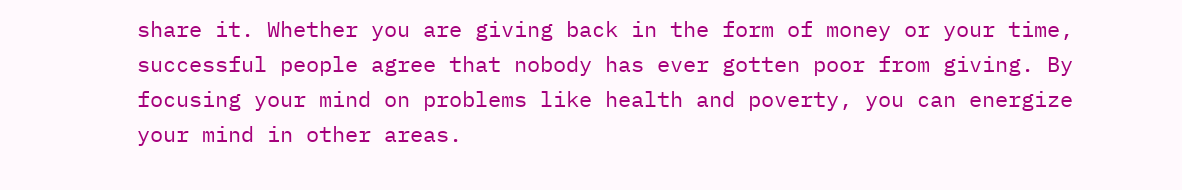share it. Whether you are giving back in the form of money or your time, successful people agree that nobody has ever gotten poor from giving. By focusing your mind on problems like health and poverty, you can energize your mind in other areas.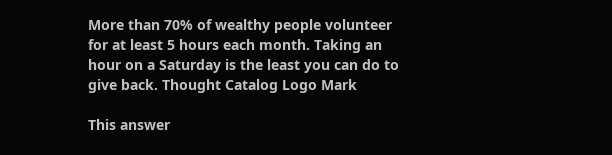More than 70% of wealthy people volunteer for at least 5 hours each month. Taking an hour on a Saturday is the least you can do to give back. Thought Catalog Logo Mark

This answer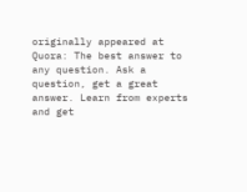originally appeared at Quora: The best answer to any question. Ask a question, get a great answer. Learn from experts and get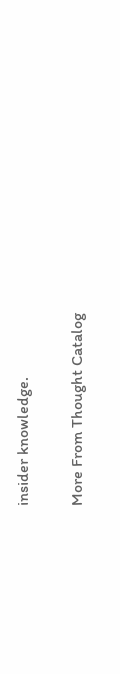insider knowledge.

More From Thought Catalog